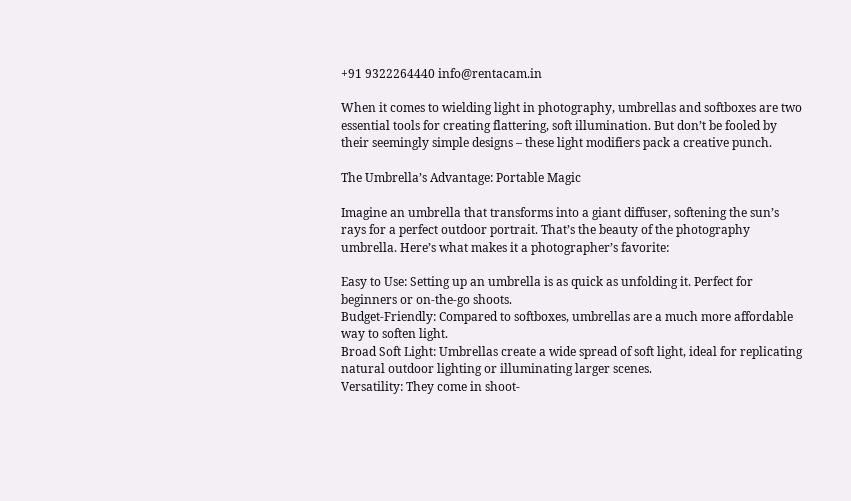+91 9322264440 info@rentacam.in

When it comes to wielding light in photography, umbrellas and softboxes are two essential tools for creating flattering, soft illumination. But don’t be fooled by their seemingly simple designs – these light modifiers pack a creative punch.

The Umbrella’s Advantage: Portable Magic

Imagine an umbrella that transforms into a giant diffuser, softening the sun’s rays for a perfect outdoor portrait. That’s the beauty of the photography umbrella. Here’s what makes it a photographer’s favorite:

Easy to Use: Setting up an umbrella is as quick as unfolding it. Perfect for beginners or on-the-go shoots.
Budget-Friendly: Compared to softboxes, umbrellas are a much more affordable way to soften light.
Broad Soft Light: Umbrellas create a wide spread of soft light, ideal for replicating natural outdoor lighting or illuminating larger scenes.
Versatility: They come in shoot-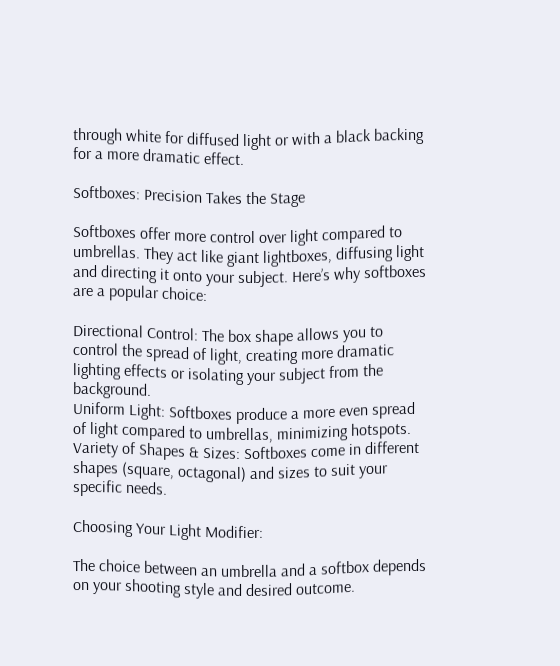through white for diffused light or with a black backing for a more dramatic effect.

Softboxes: Precision Takes the Stage

Softboxes offer more control over light compared to umbrellas. They act like giant lightboxes, diffusing light and directing it onto your subject. Here’s why softboxes are a popular choice:

Directional Control: The box shape allows you to control the spread of light, creating more dramatic lighting effects or isolating your subject from the background.
Uniform Light: Softboxes produce a more even spread of light compared to umbrellas, minimizing hotspots.
Variety of Shapes & Sizes: Softboxes come in different shapes (square, octagonal) and sizes to suit your specific needs.

Choosing Your Light Modifier:

The choice between an umbrella and a softbox depends on your shooting style and desired outcome.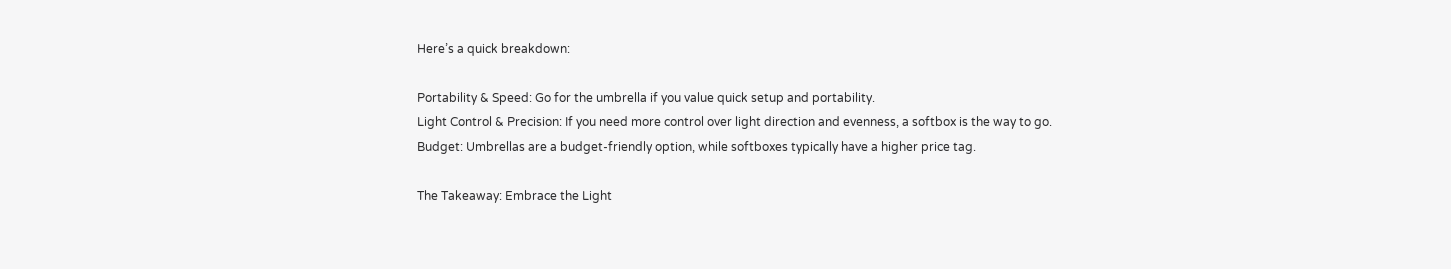Here’s a quick breakdown:

Portability & Speed: Go for the umbrella if you value quick setup and portability.
Light Control & Precision: If you need more control over light direction and evenness, a softbox is the way to go.
Budget: Umbrellas are a budget-friendly option, while softboxes typically have a higher price tag.

The Takeaway: Embrace the Light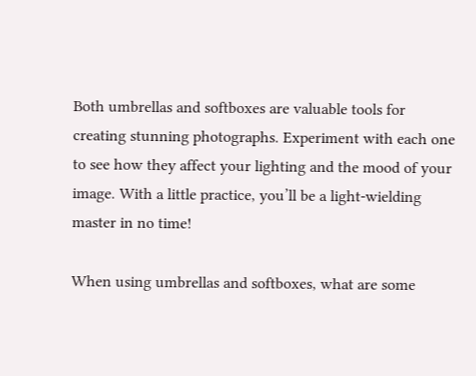Both umbrellas and softboxes are valuable tools for creating stunning photographs. Experiment with each one to see how they affect your lighting and the mood of your image. With a little practice, you’ll be a light-wielding master in no time!

When using umbrellas and softboxes, what are some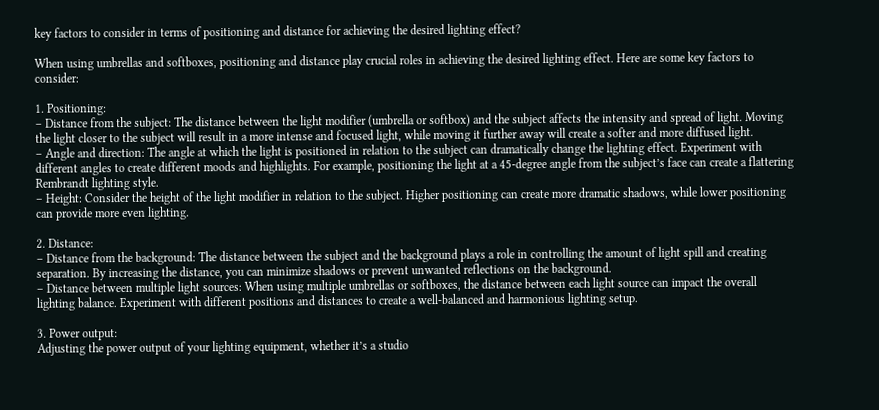key factors to consider in terms of positioning and distance for achieving the desired lighting effect?

When using umbrellas and softboxes, positioning and distance play crucial roles in achieving the desired lighting effect. Here are some key factors to consider:

1. Positioning:
– Distance from the subject: The distance between the light modifier (umbrella or softbox) and the subject affects the intensity and spread of light. Moving the light closer to the subject will result in a more intense and focused light, while moving it further away will create a softer and more diffused light.
– Angle and direction: The angle at which the light is positioned in relation to the subject can dramatically change the lighting effect. Experiment with different angles to create different moods and highlights. For example, positioning the light at a 45-degree angle from the subject’s face can create a flattering Rembrandt lighting style.
– Height: Consider the height of the light modifier in relation to the subject. Higher positioning can create more dramatic shadows, while lower positioning can provide more even lighting.

2. Distance:
– Distance from the background: The distance between the subject and the background plays a role in controlling the amount of light spill and creating separation. By increasing the distance, you can minimize shadows or prevent unwanted reflections on the background.
– Distance between multiple light sources: When using multiple umbrellas or softboxes, the distance between each light source can impact the overall lighting balance. Experiment with different positions and distances to create a well-balanced and harmonious lighting setup.

3. Power output:
Adjusting the power output of your lighting equipment, whether it’s a studio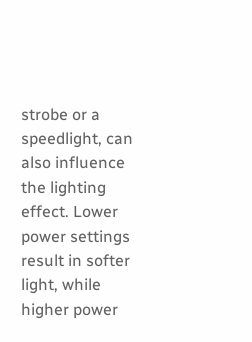strobe or a speedlight, can also influence the lighting effect. Lower power settings result in softer light, while higher power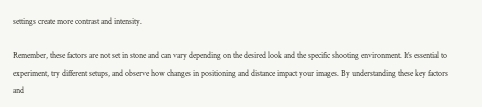settings create more contrast and intensity.

Remember, these factors are not set in stone and can vary depending on the desired look and the specific shooting environment. It’s essential to experiment, try different setups, and observe how changes in positioning and distance impact your images. By understanding these key factors and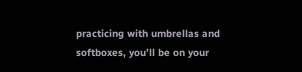practicing with umbrellas and softboxes, you’ll be on your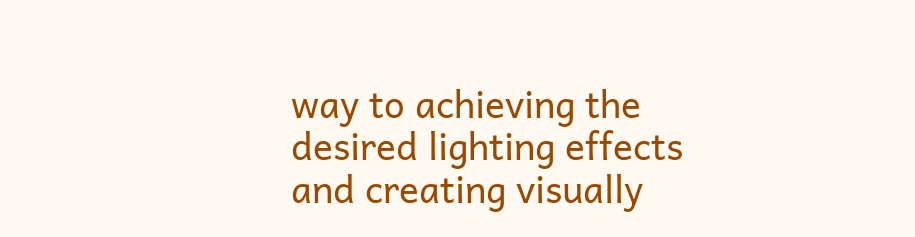way to achieving the desired lighting effects and creating visually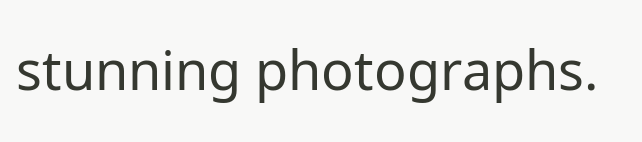stunning photographs.